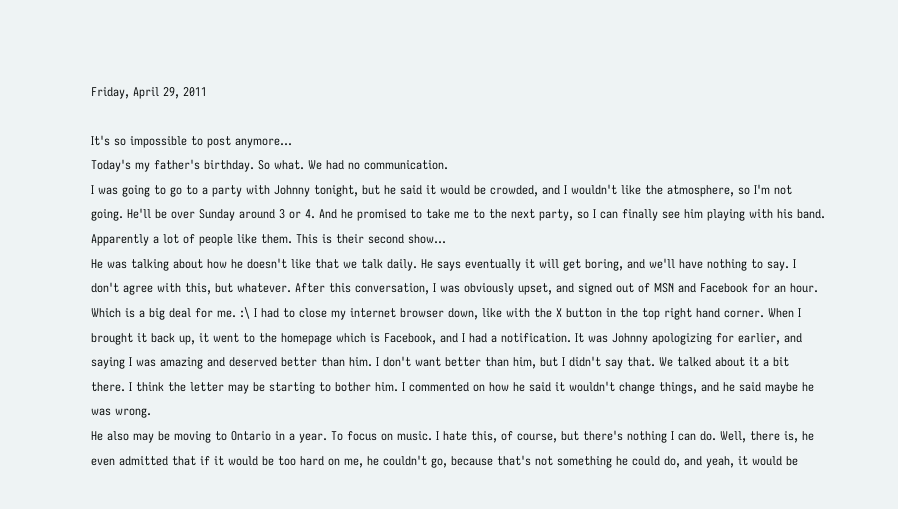Friday, April 29, 2011

It's so impossible to post anymore...
Today's my father's birthday. So what. We had no communication.
I was going to go to a party with Johnny tonight, but he said it would be crowded, and I wouldn't like the atmosphere, so I'm not going. He'll be over Sunday around 3 or 4. And he promised to take me to the next party, so I can finally see him playing with his band. Apparently a lot of people like them. This is their second show...
He was talking about how he doesn't like that we talk daily. He says eventually it will get boring, and we'll have nothing to say. I don't agree with this, but whatever. After this conversation, I was obviously upset, and signed out of MSN and Facebook for an hour. Which is a big deal for me. :\ I had to close my internet browser down, like with the X button in the top right hand corner. When I brought it back up, it went to the homepage which is Facebook, and I had a notification. It was Johnny apologizing for earlier, and saying I was amazing and deserved better than him. I don't want better than him, but I didn't say that. We talked about it a bit there. I think the letter may be starting to bother him. I commented on how he said it wouldn't change things, and he said maybe he was wrong.
He also may be moving to Ontario in a year. To focus on music. I hate this, of course, but there's nothing I can do. Well, there is, he even admitted that if it would be too hard on me, he couldn't go, because that's not something he could do, and yeah, it would be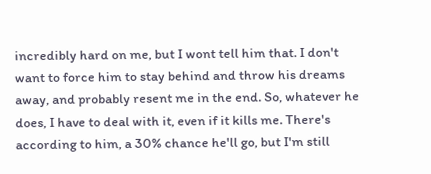incredibly hard on me, but I wont tell him that. I don't want to force him to stay behind and throw his dreams away, and probably resent me in the end. So, whatever he does, I have to deal with it, even if it kills me. There's according to him, a 30% chance he'll go, but I'm still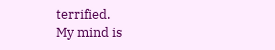terrified.
My mind is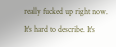really fucked up right now. It's hard to describe. It's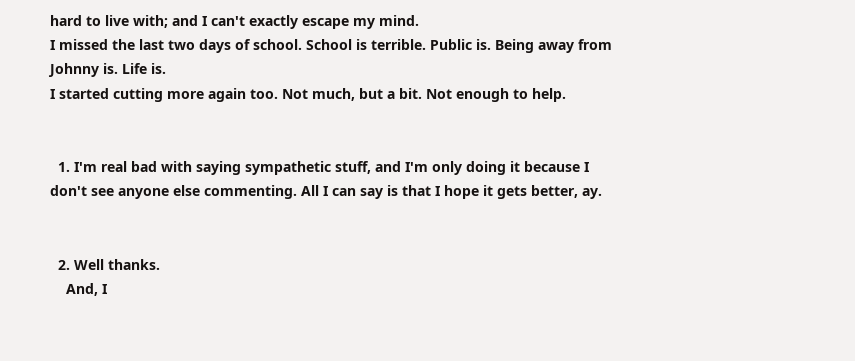hard to live with; and I can't exactly escape my mind.
I missed the last two days of school. School is terrible. Public is. Being away from Johnny is. Life is.
I started cutting more again too. Not much, but a bit. Not enough to help.


  1. I'm real bad with saying sympathetic stuff, and I'm only doing it because I don't see anyone else commenting. All I can say is that I hope it gets better, ay.


  2. Well thanks.
    And, I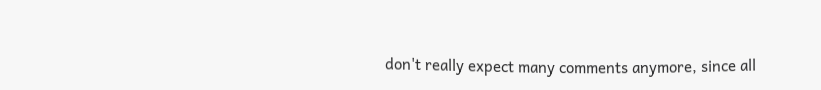don't really expect many comments anymore, since all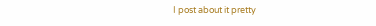I post about it pretty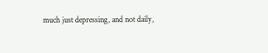much just depressing, and not daily,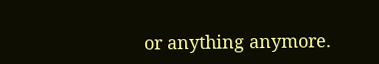or anything anymore.